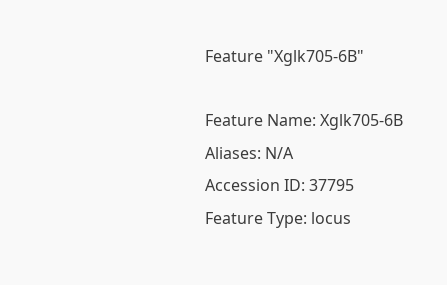Feature "Xglk705-6B"

Feature Name: Xglk705-6B
Aliases: N/A
Accession ID: 37795
Feature Type: locus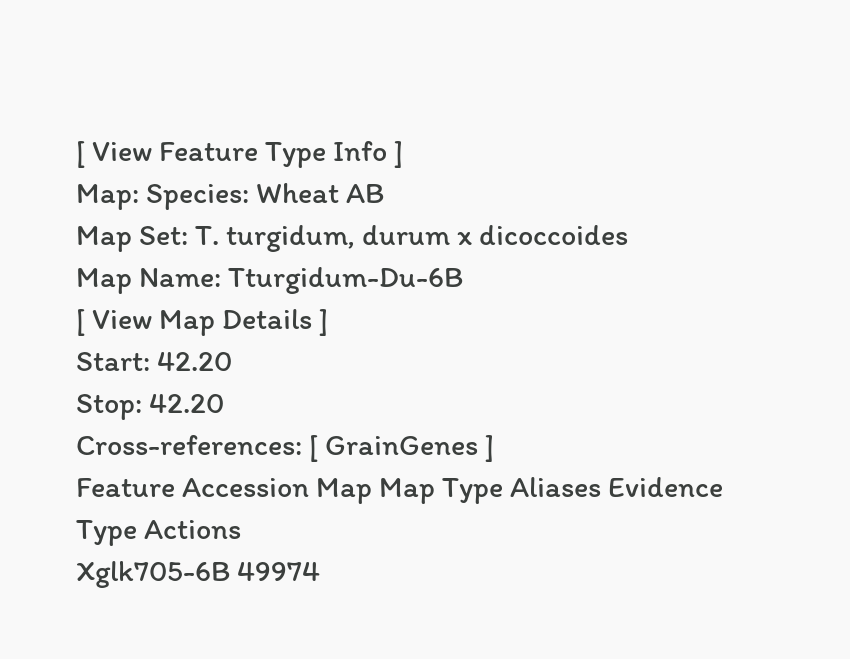[ View Feature Type Info ]
Map: Species: Wheat AB
Map Set: T. turgidum, durum x dicoccoides
Map Name: Tturgidum-Du-6B
[ View Map Details ]
Start: 42.20
Stop: 42.20
Cross-references: [ GrainGenes ]
Feature Accession Map Map Type Aliases Evidence Type Actions
Xglk705-6B 49974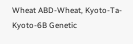Wheat ABD-Wheat, Kyoto-Ta-Kyoto-6B Genetic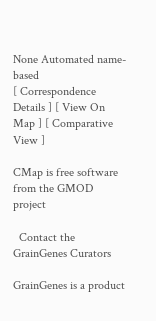None Automated name-based
[ Correspondence Details ] [ View On Map ] [ Comparative View ]

CMap is free software from the GMOD project

  Contact the GrainGenes Curators

GrainGenes is a product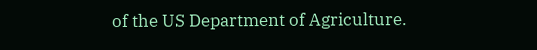of the US Department of Agriculture.